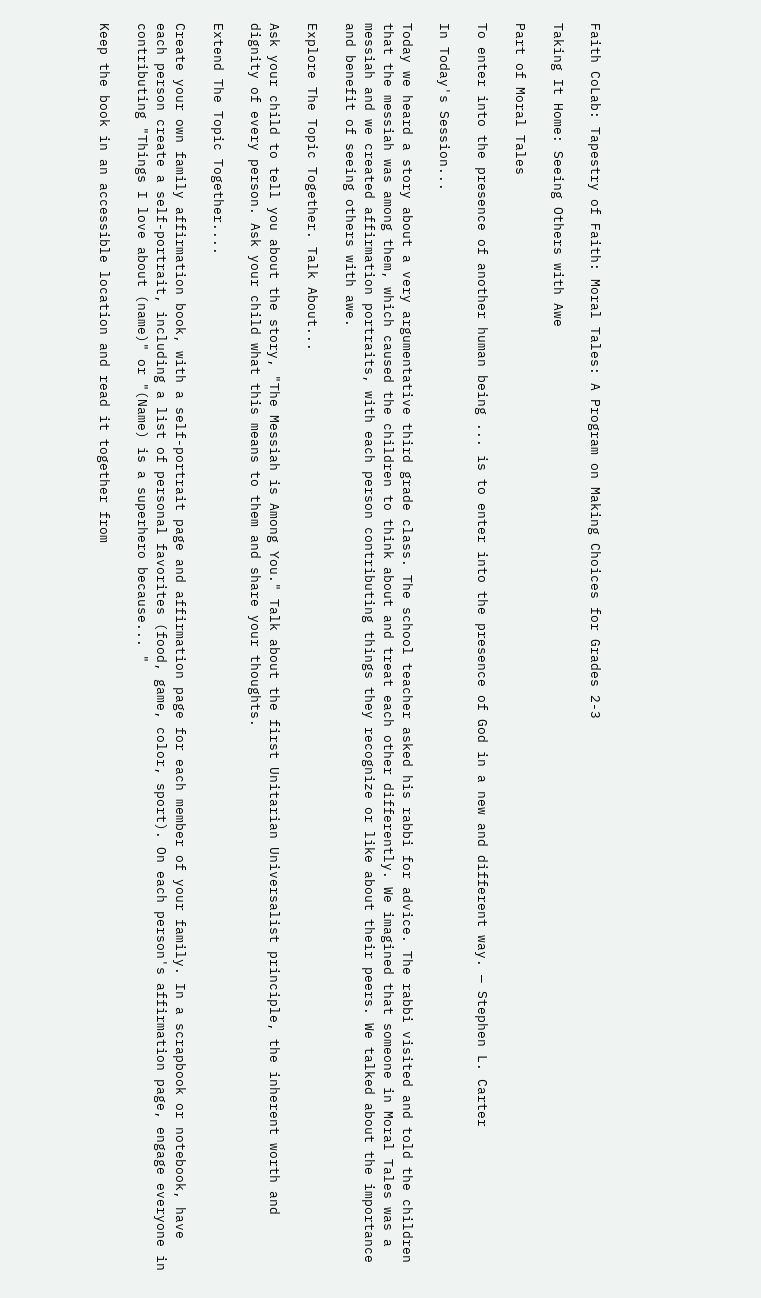Faith CoLab: Tapestry of Faith: Moral Tales: A Program on Making Choices for Grades 2-3

Taking It Home: Seeing Others with Awe

Part of Moral Tales

To enter into the presence of another human being ... is to enter into the presence of God in a new and different way. — Stephen L. Carter

In Today's Session...

Today we heard a story about a very argumentative third grade class. The school teacher asked his rabbi for advice. The rabbi visited and told the children that the messiah was among them, which caused the children to think about and treat each other differently. We imagined that someone in Moral Tales was a messiah and we created affirmation portraits, with each person contributing things they recognize or like about their peers. We talked about the importance and benefit of seeing others with awe.

Explore The Topic Together. Talk About...

Ask your child to tell you about the story, "The Messiah is Among You." Talk about the first Unitarian Universalist principle, the inherent worth and dignity of every person. Ask your child what this means to them and share your thoughts.

Extend The Topic Together....

Create your own family affirmation book, with a self-portrait page and affirmation page for each member of your family. In a scrapbook or notebook, have each person create a self-portrait, including a list of personal favorites (food, game, color, sport). On each person's affirmation page, engage everyone in contributing "Things I love about (name)" or "(Name) is a superhero because... "

Keep the book in an accessible location and read it together from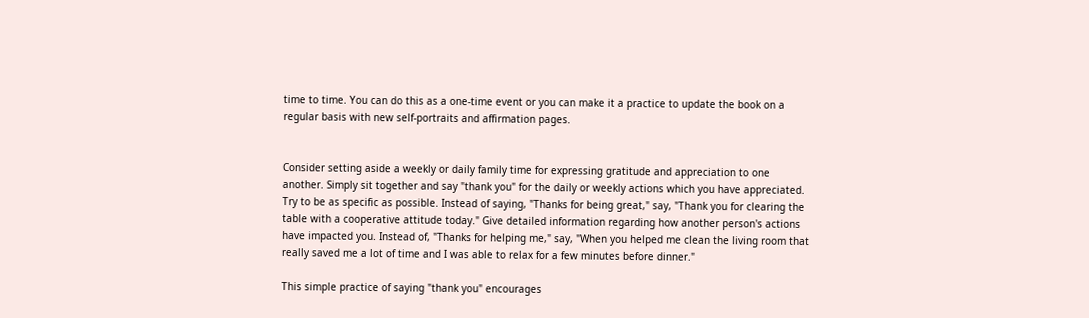time to time. You can do this as a one-time event or you can make it a practice to update the book on a regular basis with new self-portraits and affirmation pages.


Consider setting aside a weekly or daily family time for expressing gratitude and appreciation to one another. Simply sit together and say "thank you" for the daily or weekly actions which you have appreciated. Try to be as specific as possible. Instead of saying, "Thanks for being great," say, "Thank you for clearing the table with a cooperative attitude today." Give detailed information regarding how another person's actions have impacted you. Instead of, "Thanks for helping me," say, "When you helped me clean the living room that really saved me a lot of time and I was able to relax for a few minutes before dinner."

This simple practice of saying "thank you" encourages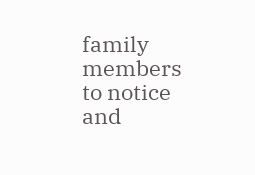family members to notice and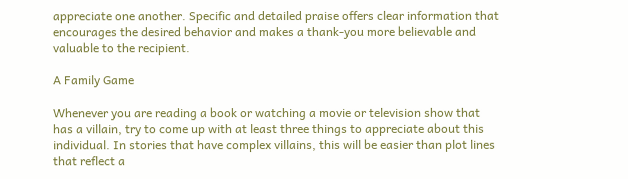appreciate one another. Specific and detailed praise offers clear information that encourages the desired behavior and makes a thank-you more believable and valuable to the recipient.

A Family Game

Whenever you are reading a book or watching a movie or television show that has a villain, try to come up with at least three things to appreciate about this individual. In stories that have complex villains, this will be easier than plot lines that reflect a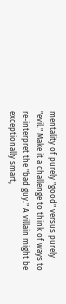mentality of purely "good" versus purely "evil." Make it a challenge to think of ways to re-interpret the "bad guy." A villain might be exceptionally smart,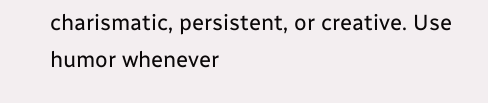charismatic, persistent, or creative. Use humor whenever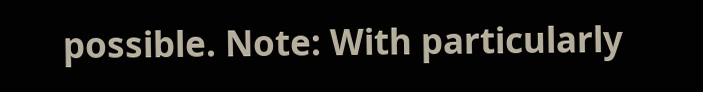possible. Note: With particularly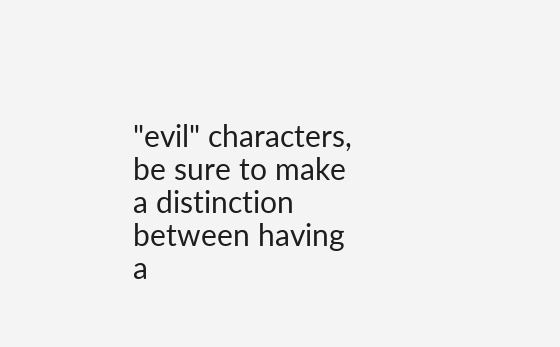"evil" characters, be sure to make a distinction between having a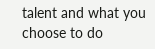talent and what you choose to do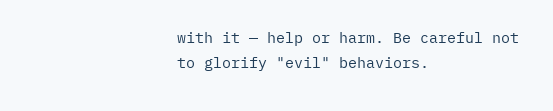with it — help or harm. Be careful not to glorify "evil" behaviors.